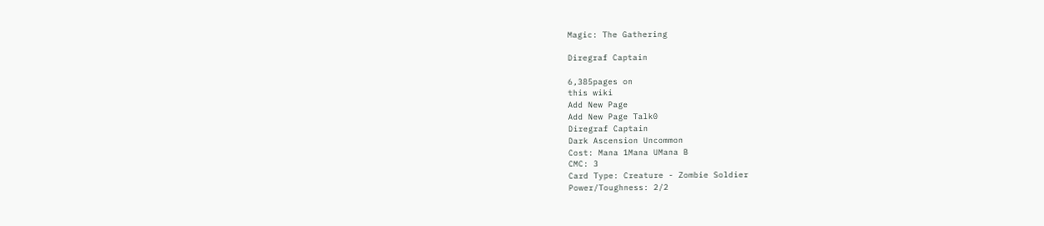Magic: The Gathering

Diregraf Captain

6,385pages on
this wiki
Add New Page
Add New Page Talk0
Diregraf Captain
Dark Ascension Uncommon
Cost: Mana 1Mana UMana B
CMC: 3
Card Type: Creature - Zombie Soldier
Power/Toughness: 2/2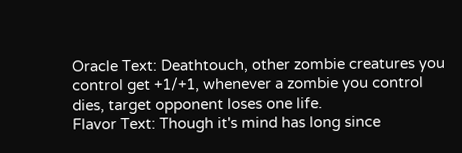Oracle Text: Deathtouch, other zombie creatures you control get +1/+1, whenever a zombie you control dies, target opponent loses one life.
Flavor Text: Though it's mind has long since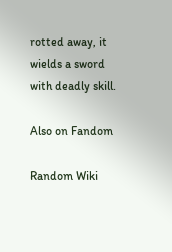rotted away, it wields a sword with deadly skill.

Also on Fandom

Random Wiki